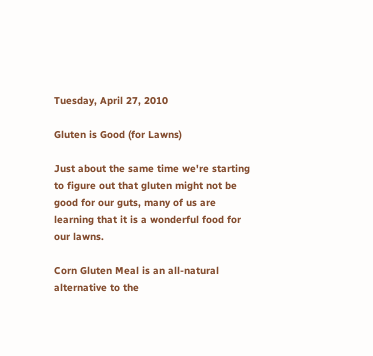Tuesday, April 27, 2010

Gluten is Good (for Lawns)

Just about the same time we're starting to figure out that gluten might not be good for our guts, many of us are learning that it is a wonderful food for our lawns.

Corn Gluten Meal is an all-natural alternative to the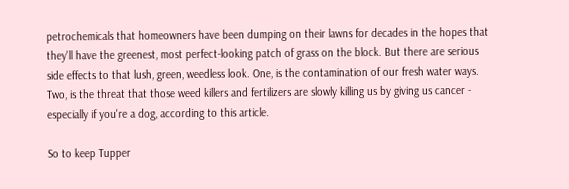petrochemicals that homeowners have been dumping on their lawns for decades in the hopes that they'll have the greenest, most perfect-looking patch of grass on the block. But there are serious side effects to that lush, green, weedless look. One, is the contamination of our fresh water ways. Two, is the threat that those weed killers and fertilizers are slowly killing us by giving us cancer - especially if you're a dog, according to this article.

So to keep Tupper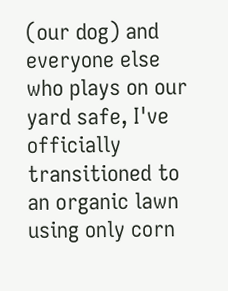(our dog) and everyone else who plays on our yard safe, I've officially transitioned to an organic lawn using only corn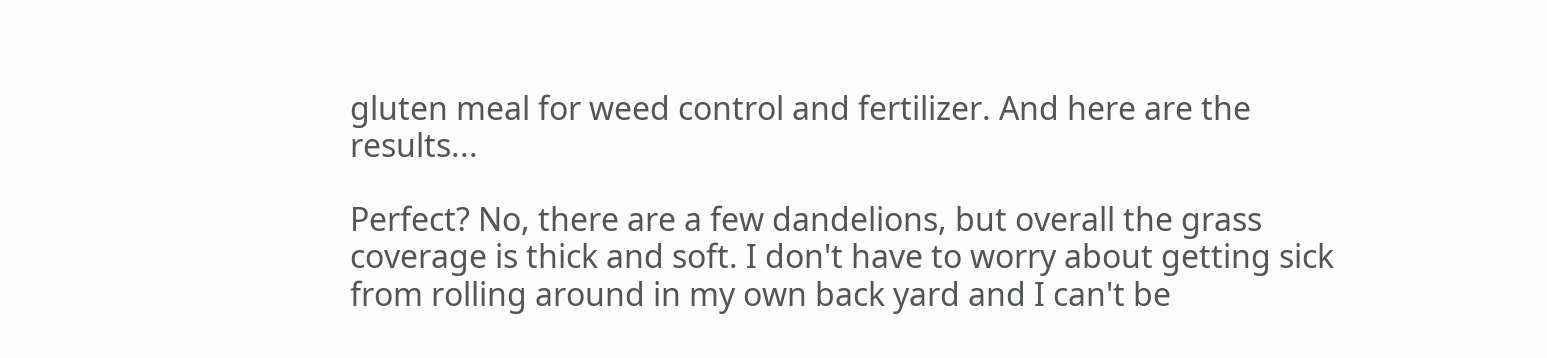gluten meal for weed control and fertilizer. And here are the results...

Perfect? No, there are a few dandelions, but overall the grass coverage is thick and soft. I don't have to worry about getting sick from rolling around in my own back yard and I can't be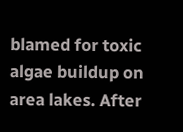blamed for toxic algae buildup on area lakes. After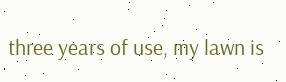three years of use, my lawn is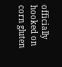officially hooked on corn gluten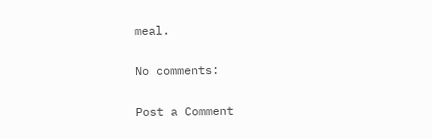meal.

No comments:

Post a Comment